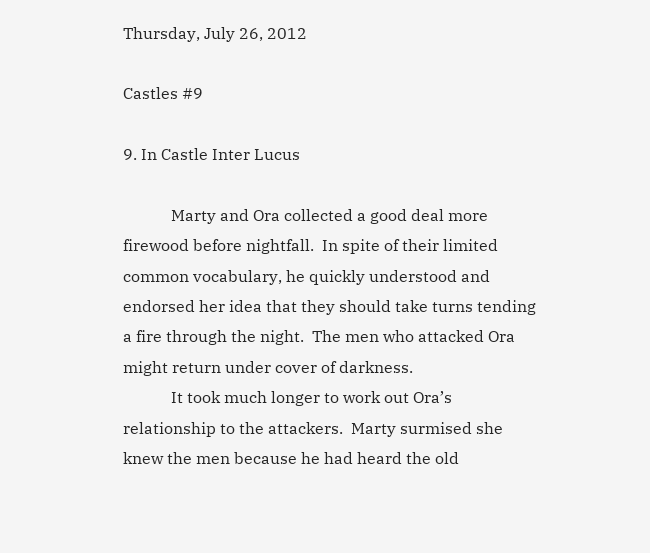Thursday, July 26, 2012

Castles #9

9. In Castle Inter Lucus

            Marty and Ora collected a good deal more firewood before nightfall.  In spite of their limited common vocabulary, he quickly understood and endorsed her idea that they should take turns tending a fire through the night.  The men who attacked Ora might return under cover of darkness.
            It took much longer to work out Ora’s relationship to the attackers.  Marty surmised she knew the men because he had heard the old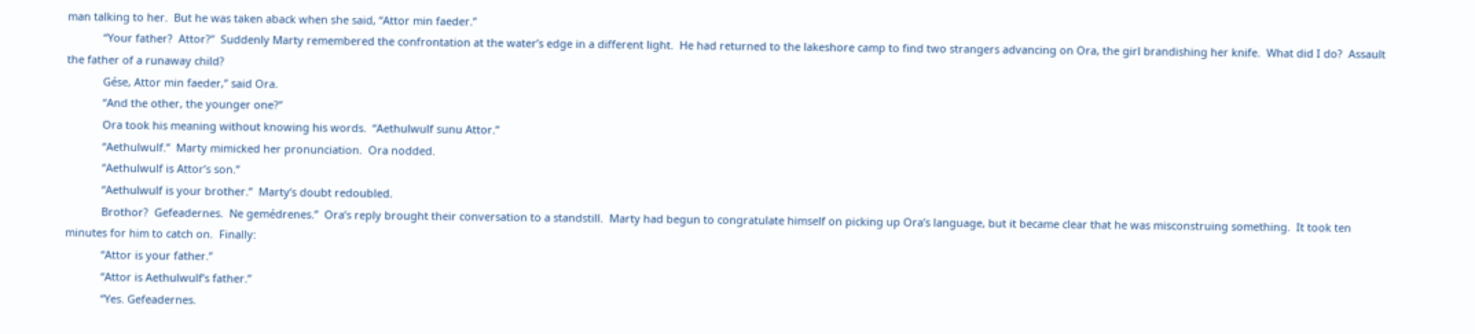man talking to her.  But he was taken aback when she said, “Attor min faeder.”
            “Your father?  Attor?”  Suddenly Marty remembered the confrontation at the water’s edge in a different light.  He had returned to the lakeshore camp to find two strangers advancing on Ora, the girl brandishing her knife.  What did I do?  Assault the father of a runaway child?
            Gése, Attor min faeder,” said Ora.
            “And the other, the younger one?”
            Ora took his meaning without knowing his words.  “Aethulwulf sunu Attor.”
            “Aethulwulf.”  Marty mimicked her pronunciation.  Ora nodded.
            “Aethulwulf is Attor’s son.”
            “Aethulwulf is your brother.”  Marty’s doubt redoubled.
            Brothor?  Gefeadernes.  Ne gemédrenes.”  Ora’s reply brought their conversation to a standstill.  Marty had begun to congratulate himself on picking up Ora’s language, but it became clear that he was misconstruing something.  It took ten minutes for him to catch on.  Finally:
            “Attor is your father.”
            “Attor is Aethulwulf’s father.”
            “Yes. Gefeadernes.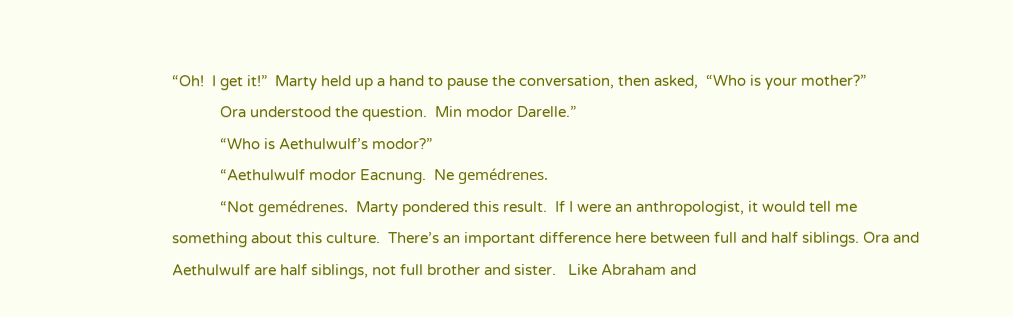“Oh!  I get it!”  Marty held up a hand to pause the conversation, then asked,  “Who is your mother?”
            Ora understood the question.  Min modor Darelle.”
            “Who is Aethulwulf’s modor?”
            “Aethulwulf modor Eacnung.  Ne gemédrenes.
            “Not gemédrenes.  Marty pondered this result.  If I were an anthropologist, it would tell me something about this culture.  There’s an important difference here between full and half siblings. Ora and Aethulwulf are half siblings, not full brother and sister.   Like Abraham and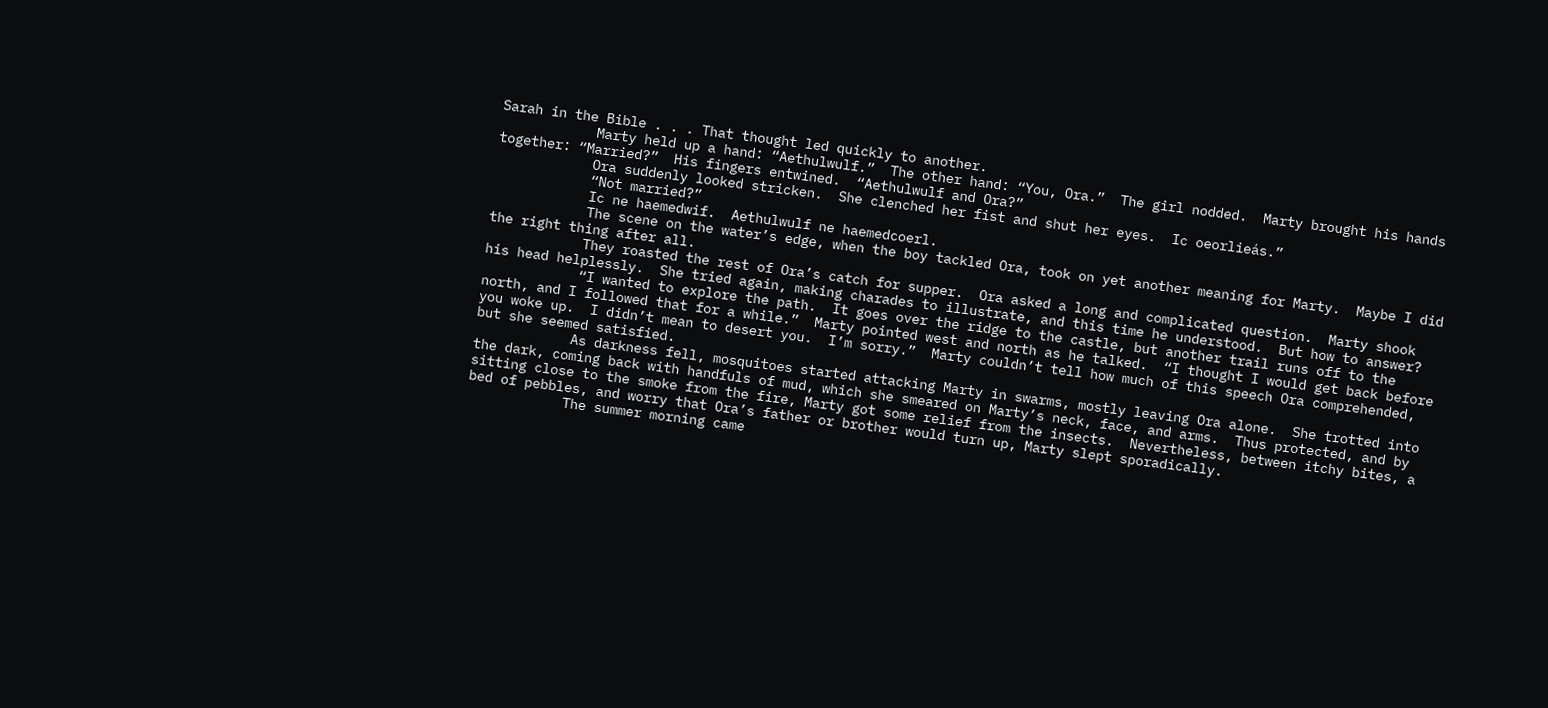Sarah in the Bible . . . That thought led quickly to another.
            Marty held up a hand: “Aethulwulf.”  The other hand: “You, Ora.”  The girl nodded.  Marty brought his hands together: “Married?”  His fingers entwined.  “Aethulwulf and Ora?”
            Ora suddenly looked stricken.  She clenched her fist and shut her eyes.  Ic oeorlieás.”
            “Not married?”
            Ic ne haemedwif.  Aethulwulf ne haemedcoerl.
            The scene on the water’s edge, when the boy tackled Ora, took on yet another meaning for Marty.  Maybe I did the right thing after all.
            They roasted the rest of Ora’s catch for supper.  Ora asked a long and complicated question.  Marty shook his head helplessly.  She tried again, making charades to illustrate, and this time he understood.  But how to answer?
            “I wanted to explore the path.  It goes over the ridge to the castle, but another trail runs off to the north, and I followed that for a while.”  Marty pointed west and north as he talked.  “I thought I would get back before you woke up.  I didn’t mean to desert you.  I’m sorry.”  Marty couldn’t tell how much of this speech Ora comprehended, but she seemed satisfied.
            As darkness fell, mosquitoes started attacking Marty in swarms, mostly leaving Ora alone.  She trotted into the dark, coming back with handfuls of mud, which she smeared on Marty’s neck, face, and arms.  Thus protected, and by sitting close to the smoke from the fire, Marty got some relief from the insects.  Nevertheless, between itchy bites, a bed of pebbles, and worry that Ora’s father or brother would turn up, Marty slept sporadically.
            The summer morning came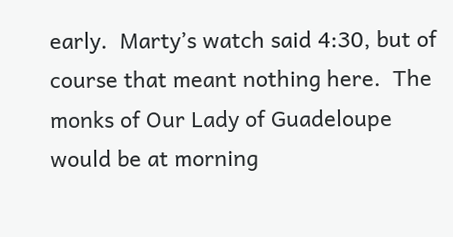early.  Marty’s watch said 4:30, but of course that meant nothing here.  The monks of Our Lady of Guadeloupe would be at morning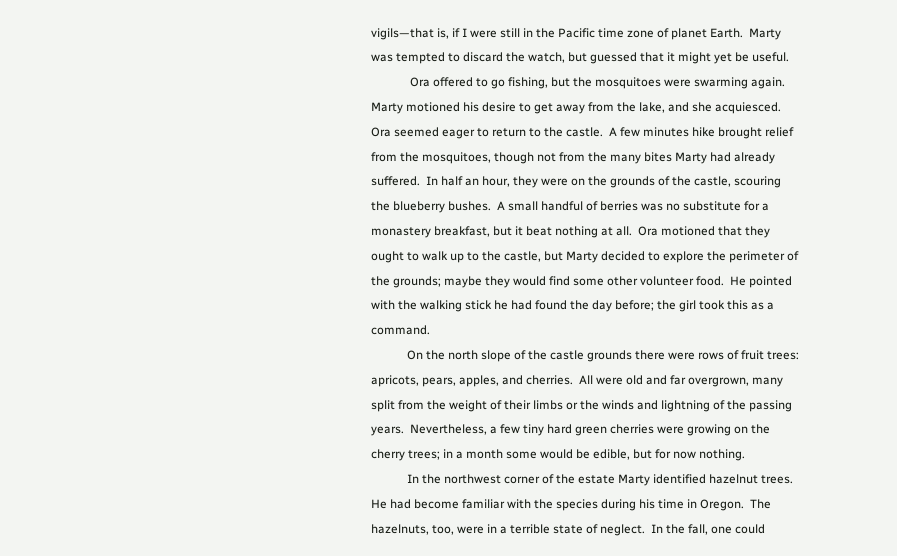vigils—that is, if I were still in the Pacific time zone of planet Earth.  Marty was tempted to discard the watch, but guessed that it might yet be useful.
             Ora offered to go fishing, but the mosquitoes were swarming again.  Marty motioned his desire to get away from the lake, and she acquiesced.  Ora seemed eager to return to the castle.  A few minutes hike brought relief from the mosquitoes, though not from the many bites Marty had already suffered.  In half an hour, they were on the grounds of the castle, scouring the blueberry bushes.  A small handful of berries was no substitute for a monastery breakfast, but it beat nothing at all.  Ora motioned that they ought to walk up to the castle, but Marty decided to explore the perimeter of the grounds; maybe they would find some other volunteer food.  He pointed with the walking stick he had found the day before; the girl took this as a command.
            On the north slope of the castle grounds there were rows of fruit trees: apricots, pears, apples, and cherries.  All were old and far overgrown, many split from the weight of their limbs or the winds and lightning of the passing years.  Nevertheless, a few tiny hard green cherries were growing on the cherry trees; in a month some would be edible, but for now nothing.
            In the northwest corner of the estate Marty identified hazelnut trees.  He had become familiar with the species during his time in Oregon.  The hazelnuts, too, were in a terrible state of neglect.  In the fall, one could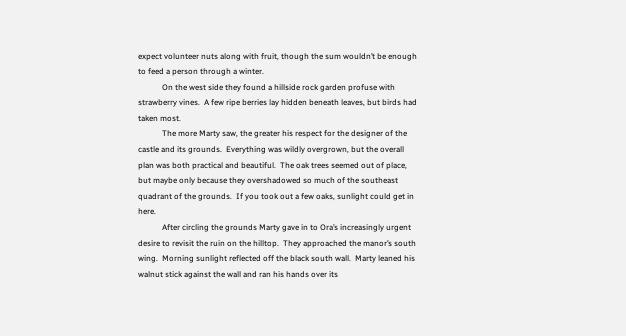expect volunteer nuts along with fruit, though the sum wouldn’t be enough to feed a person through a winter.
            On the west side they found a hillside rock garden profuse with strawberry vines.  A few ripe berries lay hidden beneath leaves, but birds had taken most.
            The more Marty saw, the greater his respect for the designer of the castle and its grounds.  Everything was wildly overgrown, but the overall plan was both practical and beautiful.  The oak trees seemed out of place, but maybe only because they overshadowed so much of the southeast quadrant of the grounds.  If you took out a few oaks, sunlight could get in here.
            After circling the grounds Marty gave in to Ora’s increasingly urgent desire to revisit the ruin on the hilltop.  They approached the manor’s south wing.  Morning sunlight reflected off the black south wall.  Marty leaned his walnut stick against the wall and ran his hands over its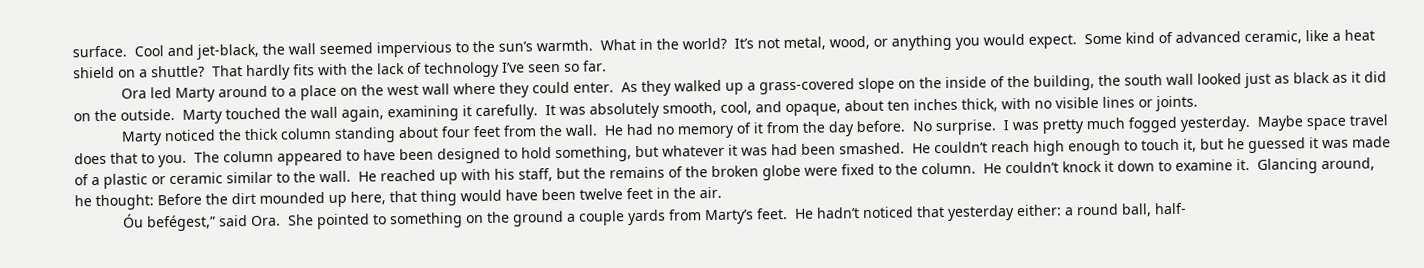surface.  Cool and jet-black, the wall seemed impervious to the sun’s warmth.  What in the world?  It’s not metal, wood, or anything you would expect.  Some kind of advanced ceramic, like a heat shield on a shuttle?  That hardly fits with the lack of technology I’ve seen so far.
            Ora led Marty around to a place on the west wall where they could enter.  As they walked up a grass-covered slope on the inside of the building, the south wall looked just as black as it did on the outside.  Marty touched the wall again, examining it carefully.  It was absolutely smooth, cool, and opaque, about ten inches thick, with no visible lines or joints.
            Marty noticed the thick column standing about four feet from the wall.  He had no memory of it from the day before.  No surprise.  I was pretty much fogged yesterday.  Maybe space travel does that to you.  The column appeared to have been designed to hold something, but whatever it was had been smashed.  He couldn’t reach high enough to touch it, but he guessed it was made of a plastic or ceramic similar to the wall.  He reached up with his staff, but the remains of the broken globe were fixed to the column.  He couldn’t knock it down to examine it.  Glancing around, he thought: Before the dirt mounded up here, that thing would have been twelve feet in the air.
            Óu befégest,” said Ora.  She pointed to something on the ground a couple yards from Marty’s feet.  He hadn’t noticed that yesterday either: a round ball, half-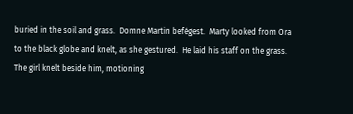buried in the soil and grass.  Domne Martin befégest.  Marty looked from Ora to the black globe and knelt, as she gestured.  He laid his staff on the grass.  The girl knelt beside him, motioning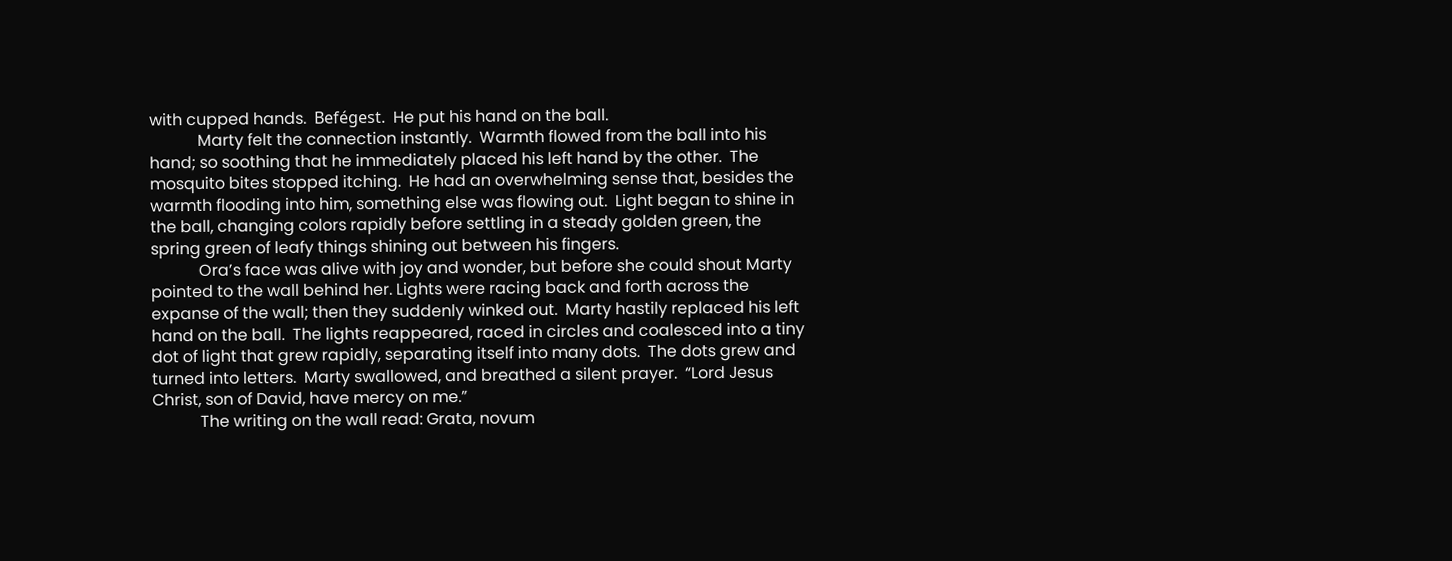with cupped hands.  Befégest.  He put his hand on the ball.
            Marty felt the connection instantly.  Warmth flowed from the ball into his hand; so soothing that he immediately placed his left hand by the other.  The mosquito bites stopped itching.  He had an overwhelming sense that, besides the warmth flooding into him, something else was flowing out.  Light began to shine in the ball, changing colors rapidly before settling in a steady golden green, the spring green of leafy things shining out between his fingers.
            Ora’s face was alive with joy and wonder, but before she could shout Marty pointed to the wall behind her. Lights were racing back and forth across the expanse of the wall; then they suddenly winked out.  Marty hastily replaced his left hand on the ball.  The lights reappeared, raced in circles and coalesced into a tiny dot of light that grew rapidly, separating itself into many dots.  The dots grew and turned into letters.  Marty swallowed, and breathed a silent prayer.  “Lord Jesus Christ, son of David, have mercy on me.”
            The writing on the wall read: Grata, novum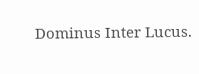Dominus Inter Lucus.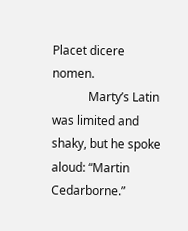Placet dicere nomen.
            Marty’s Latin was limited and shaky, but he spoke aloud: “Martin Cedarborne.”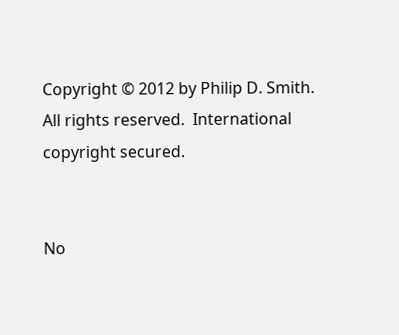Copyright © 2012 by Philip D. Smith.
All rights reserved.  International copyright secured.


No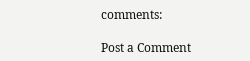comments:

Post a Comment